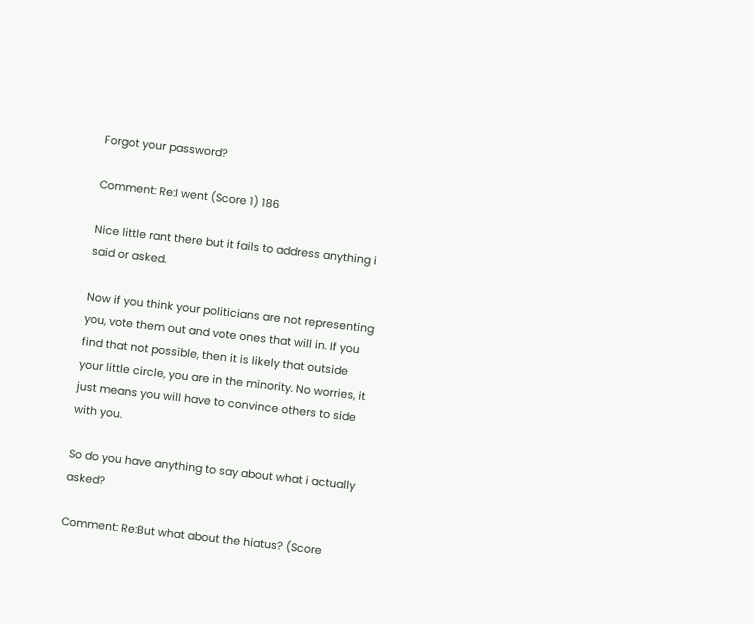Forgot your password?

Comment: Re:I went (Score 1) 186

Nice little rant there but it fails to address anything i said or asked.

Now if you think your politicians are not representing you, vote them out and vote ones that will in. If you find that not possible, then it is likely that outside your little circle, you are in the minority. No worries, it just means you will have to convince others to side with you.

So do you have anything to say about what i actually asked?

Comment: Re:But what about the hiatus? (Score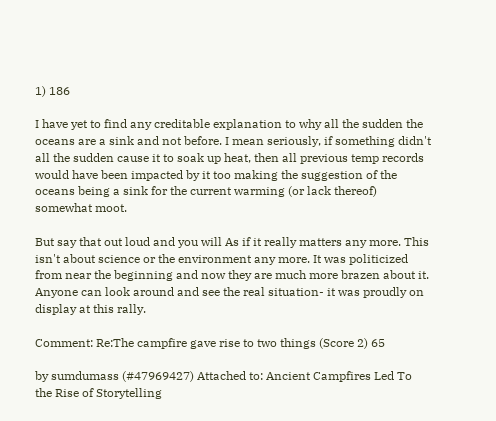1) 186

I have yet to find any creditable explanation to why all the sudden the oceans are a sink and not before. I mean seriously, if something didn't all the sudden cause it to soak up heat, then all previous temp records would have been impacted by it too making the suggestion of the oceans being a sink for the current warming (or lack thereof) somewhat moot.

But say that out loud and you will As if it really matters any more. This isn't about science or the environment any more. It was politicized from near the beginning and now they are much more brazen about it. Anyone can look around and see the real situation- it was proudly on display at this rally.

Comment: Re:The campfire gave rise to two things (Score 2) 65

by sumdumass (#47969427) Attached to: Ancient Campfires Led To the Rise of Storytelling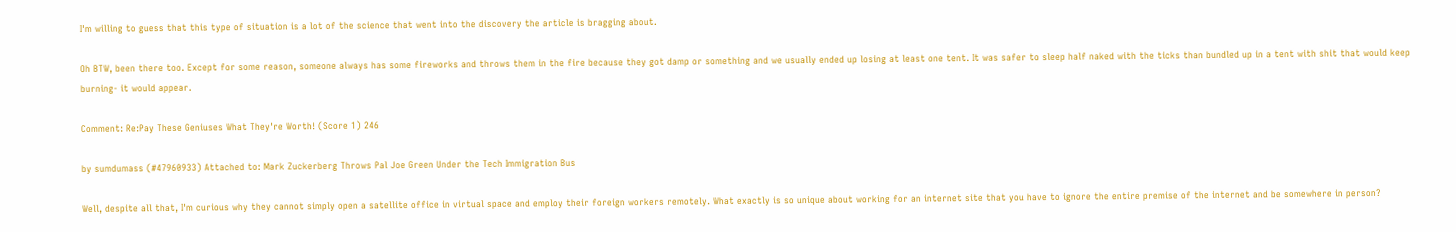I'm willing to guess that this type of situation is a lot of the science that went into the discovery the article is bragging about.

Oh BTW, been there too. Except for some reason, someone always has some fireworks and throws them in the fire because they got damp or something and we usually ended up losing at least one tent. It was safer to sleep half naked with the ticks than bundled up in a tent with shit that would keep burning- it would appear.

Comment: Re:Pay These Geniuses What They're Worth! (Score 1) 246

by sumdumass (#47960933) Attached to: Mark Zuckerberg Throws Pal Joe Green Under the Tech Immigration Bus

Well, despite all that, I'm curious why they cannot simply open a satellite office in virtual space and employ their foreign workers remotely. What exactly is so unique about working for an internet site that you have to ignore the entire premise of the internet and be somewhere in person?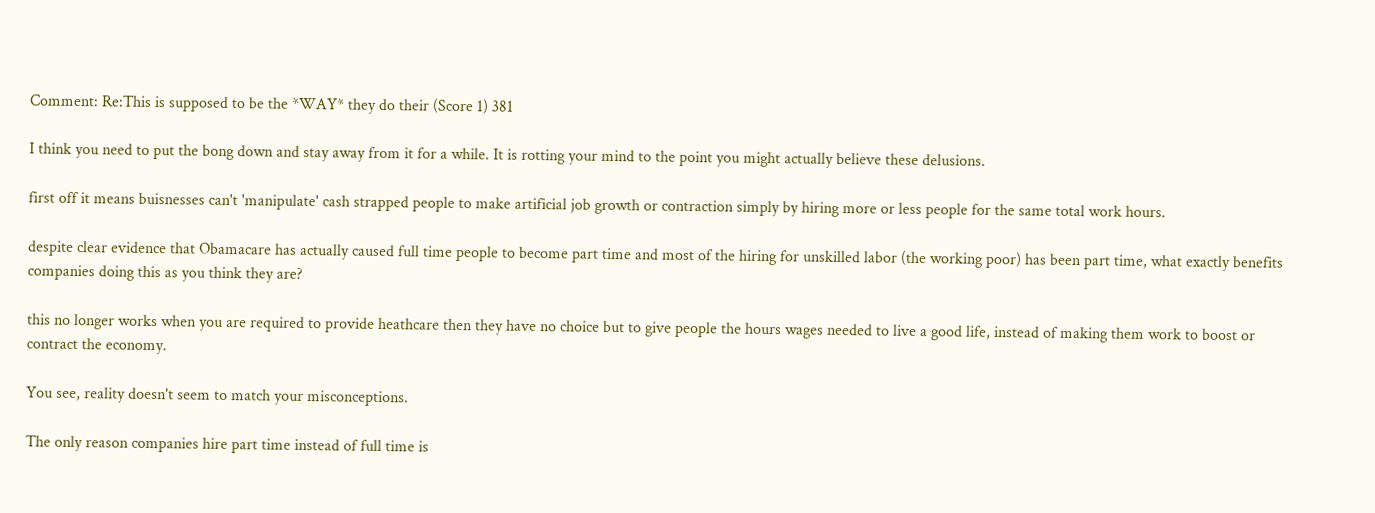Comment: Re:This is supposed to be the *WAY* they do their (Score 1) 381

I think you need to put the bong down and stay away from it for a while. It is rotting your mind to the point you might actually believe these delusions.

first off it means buisnesses can't 'manipulate' cash strapped people to make artificial job growth or contraction simply by hiring more or less people for the same total work hours.

despite clear evidence that Obamacare has actually caused full time people to become part time and most of the hiring for unskilled labor (the working poor) has been part time, what exactly benefits companies doing this as you think they are?

this no longer works when you are required to provide heathcare then they have no choice but to give people the hours wages needed to live a good life, instead of making them work to boost or contract the economy.

You see, reality doesn't seem to match your misconceptions.

The only reason companies hire part time instead of full time is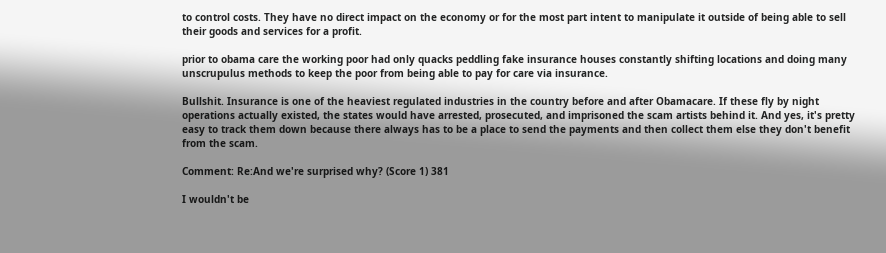to control costs. They have no direct impact on the economy or for the most part intent to manipulate it outside of being able to sell their goods and services for a profit.

prior to obama care the working poor had only quacks peddling fake insurance houses constantly shifting locations and doing many unscrupulus methods to keep the poor from being able to pay for care via insurance.

Bullshit. Insurance is one of the heaviest regulated industries in the country before and after Obamacare. If these fly by night operations actually existed, the states would have arrested, prosecuted, and imprisoned the scam artists behind it. And yes, it's pretty easy to track them down because there always has to be a place to send the payments and then collect them else they don't benefit from the scam.

Comment: Re:And we're surprised why? (Score 1) 381

I wouldn't be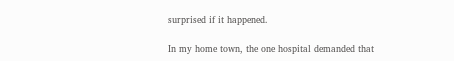surprised if it happened.

In my home town, the one hospital demanded that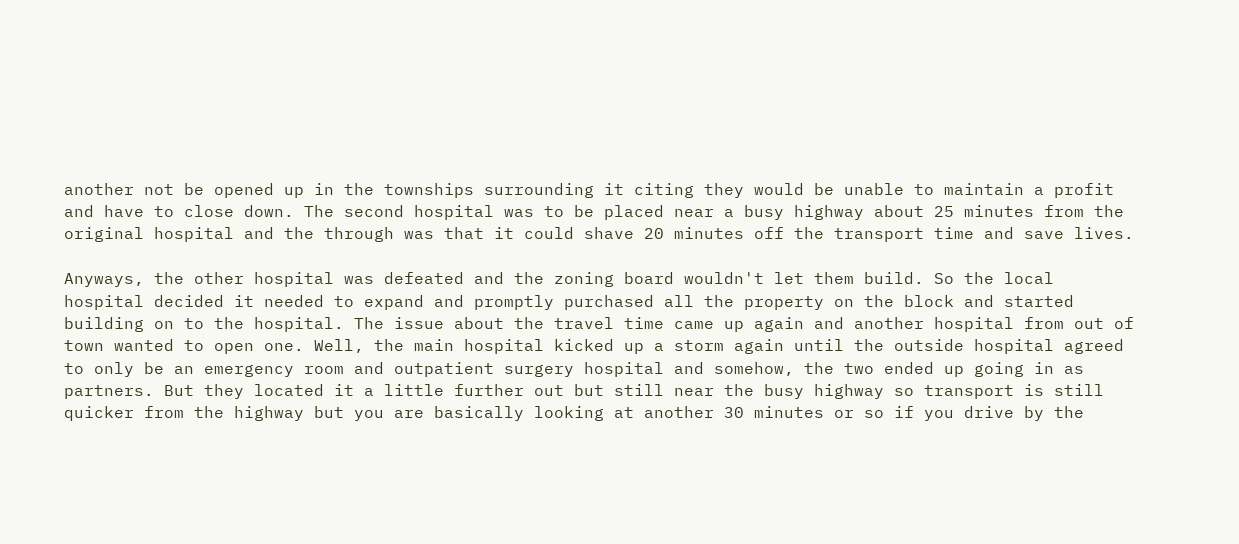another not be opened up in the townships surrounding it citing they would be unable to maintain a profit and have to close down. The second hospital was to be placed near a busy highway about 25 minutes from the original hospital and the through was that it could shave 20 minutes off the transport time and save lives.

Anyways, the other hospital was defeated and the zoning board wouldn't let them build. So the local hospital decided it needed to expand and promptly purchased all the property on the block and started building on to the hospital. The issue about the travel time came up again and another hospital from out of town wanted to open one. Well, the main hospital kicked up a storm again until the outside hospital agreed to only be an emergency room and outpatient surgery hospital and somehow, the two ended up going in as partners. But they located it a little further out but still near the busy highway so transport is still quicker from the highway but you are basically looking at another 30 minutes or so if you drive by the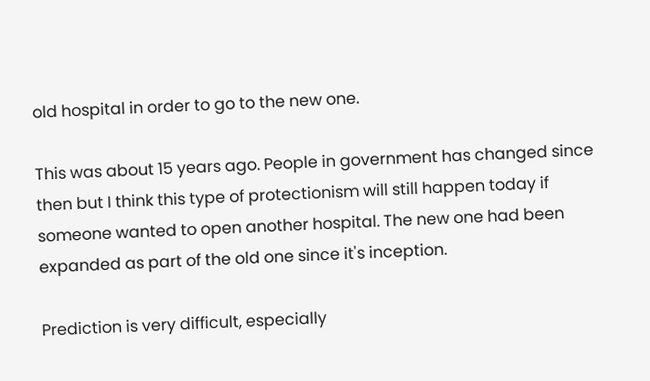old hospital in order to go to the new one.

This was about 15 years ago. People in government has changed since then but I think this type of protectionism will still happen today if someone wanted to open another hospital. The new one had been expanded as part of the old one since it's inception.

Prediction is very difficult, especially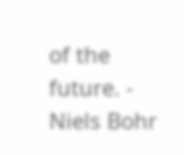of the future. - Niels Bohr